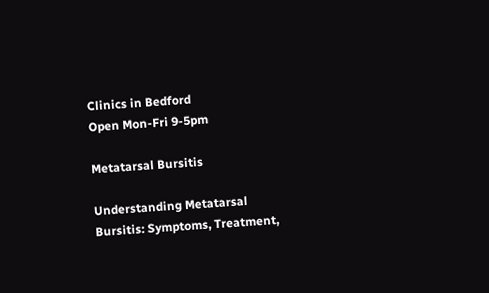Clinics in Bedford
Open Mon-Fri 9-5pm

Metatarsal Bursitis

Understanding Metatarsal Bursitis: Symptoms, Treatment,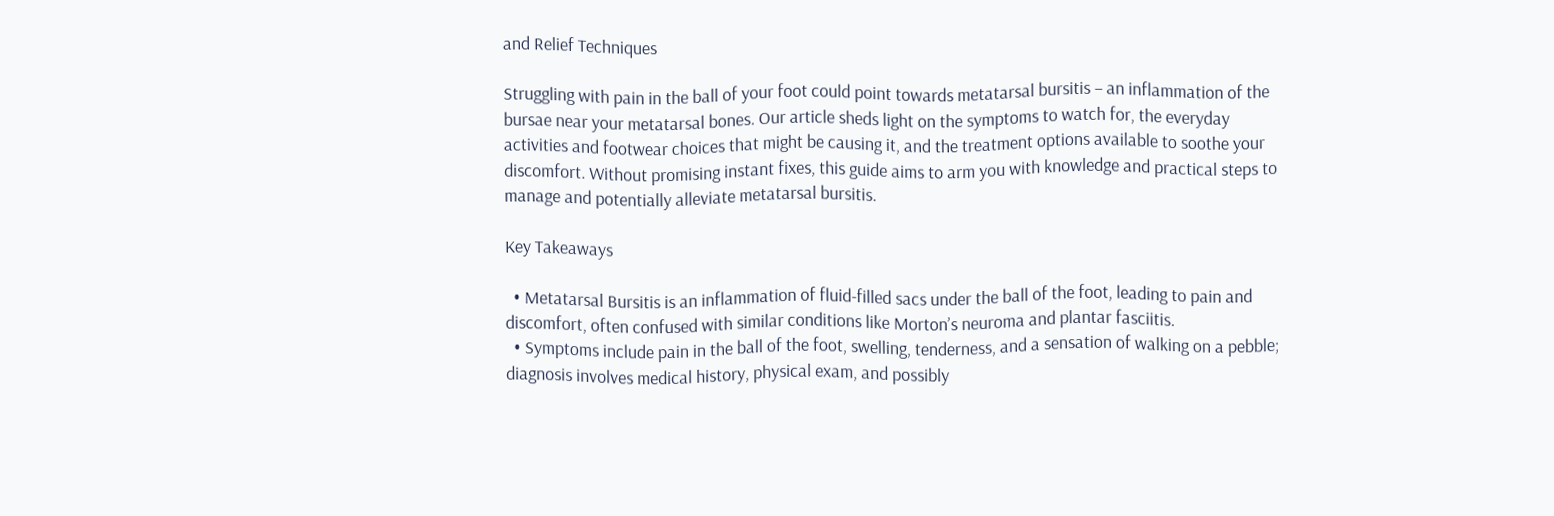and Relief Techniques

Struggling with pain in the ball of your foot could point towards metatarsal bursitis – an inflammation of the bursae near your metatarsal bones. Our article sheds light on the symptoms to watch for, the everyday activities and footwear choices that might be causing it, and the treatment options available to soothe your discomfort. Without promising instant fixes, this guide aims to arm you with knowledge and practical steps to manage and potentially alleviate metatarsal bursitis.

Key Takeaways

  • Metatarsal Bursitis is an inflammation of fluid-filled sacs under the ball of the foot, leading to pain and discomfort, often confused with similar conditions like Morton’s neuroma and plantar fasciitis.
  • Symptoms include pain in the ball of the foot, swelling, tenderness, and a sensation of walking on a pebble; diagnosis involves medical history, physical exam, and possibly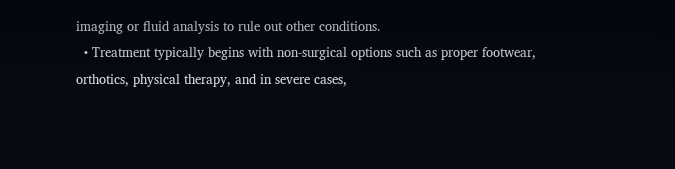imaging or fluid analysis to rule out other conditions.
  • Treatment typically begins with non-surgical options such as proper footwear, orthotics, physical therapy, and in severe cases,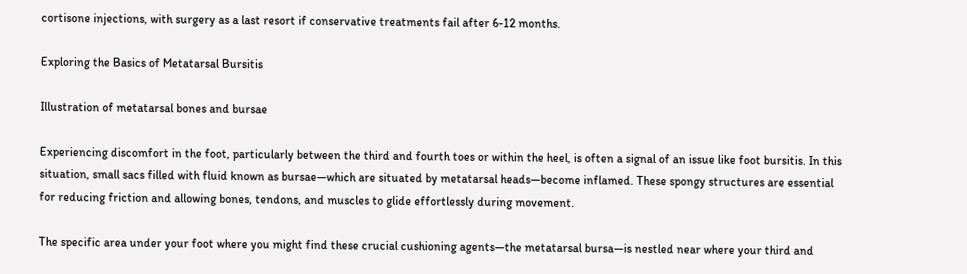cortisone injections, with surgery as a last resort if conservative treatments fail after 6-12 months.

Exploring the Basics of Metatarsal Bursitis

Illustration of metatarsal bones and bursae

Experiencing discomfort in the foot, particularly between the third and fourth toes or within the heel, is often a signal of an issue like foot bursitis. In this situation, small sacs filled with fluid known as bursae—which are situated by metatarsal heads—become inflamed. These spongy structures are essential for reducing friction and allowing bones, tendons, and muscles to glide effortlessly during movement.

The specific area under your foot where you might find these crucial cushioning agents—the metatarsal bursa—is nestled near where your third and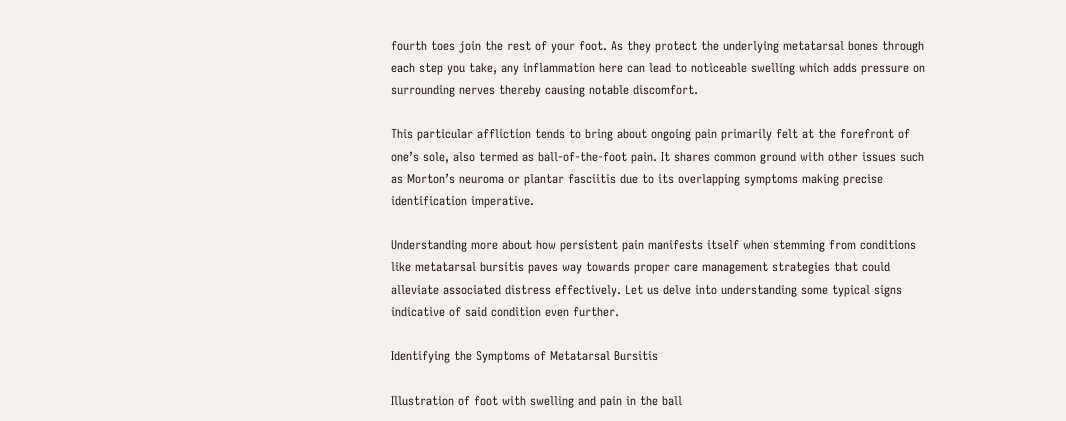fourth toes join the rest of your foot. As they protect the underlying metatarsal bones through each step you take, any inflammation here can lead to noticeable swelling which adds pressure on surrounding nerves thereby causing notable discomfort.

This particular affliction tends to bring about ongoing pain primarily felt at the forefront of one’s sole, also termed as ball-of-the-foot pain. It shares common ground with other issues such as Morton’s neuroma or plantar fasciitis due to its overlapping symptoms making precise identification imperative.

Understanding more about how persistent pain manifests itself when stemming from conditions like metatarsal bursitis paves way towards proper care management strategies that could alleviate associated distress effectively. Let us delve into understanding some typical signs indicative of said condition even further.

Identifying the Symptoms of Metatarsal Bursitis

Illustration of foot with swelling and pain in the ball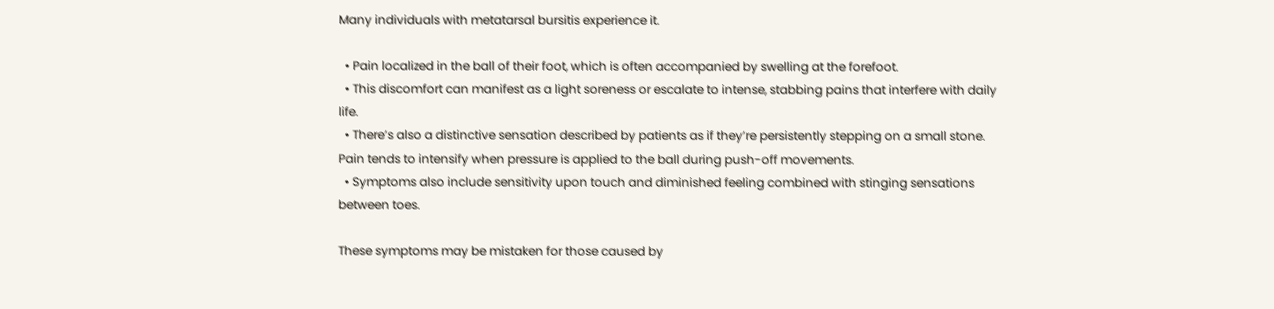Many individuals with metatarsal bursitis experience it.

  • Pain localized in the ball of their foot, which is often accompanied by swelling at the forefoot.
  • This discomfort can manifest as a light soreness or escalate to intense, stabbing pains that interfere with daily life.
  • There’s also a distinctive sensation described by patients as if they’re persistently stepping on a small stone. Pain tends to intensify when pressure is applied to the ball during push-off movements.
  • Symptoms also include sensitivity upon touch and diminished feeling combined with stinging sensations between toes.

These symptoms may be mistaken for those caused by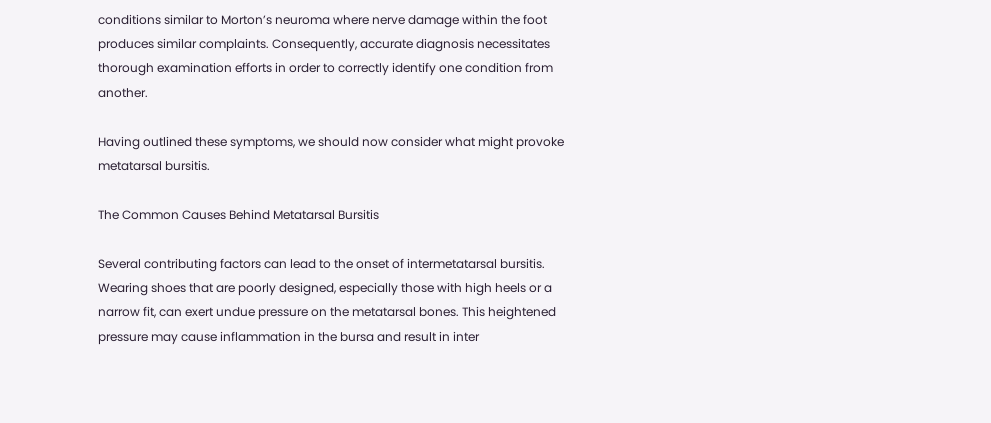conditions similar to Morton’s neuroma where nerve damage within the foot produces similar complaints. Consequently, accurate diagnosis necessitates thorough examination efforts in order to correctly identify one condition from another.

Having outlined these symptoms, we should now consider what might provoke metatarsal bursitis.

The Common Causes Behind Metatarsal Bursitis

Several contributing factors can lead to the onset of intermetatarsal bursitis. Wearing shoes that are poorly designed, especially those with high heels or a narrow fit, can exert undue pressure on the metatarsal bones. This heightened pressure may cause inflammation in the bursa and result in inter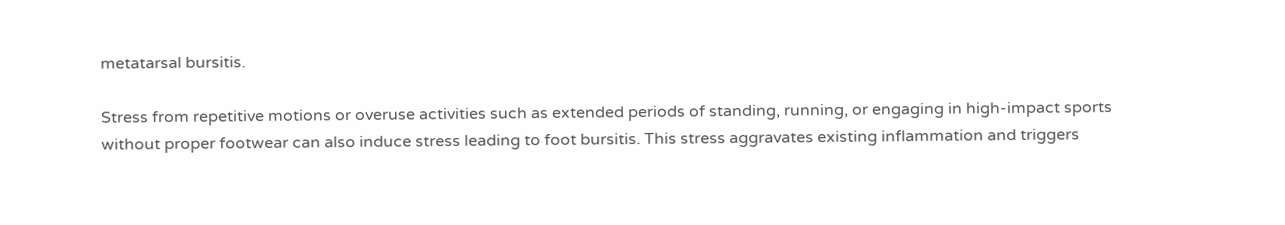metatarsal bursitis.

Stress from repetitive motions or overuse activities such as extended periods of standing, running, or engaging in high-impact sports without proper footwear can also induce stress leading to foot bursitis. This stress aggravates existing inflammation and triggers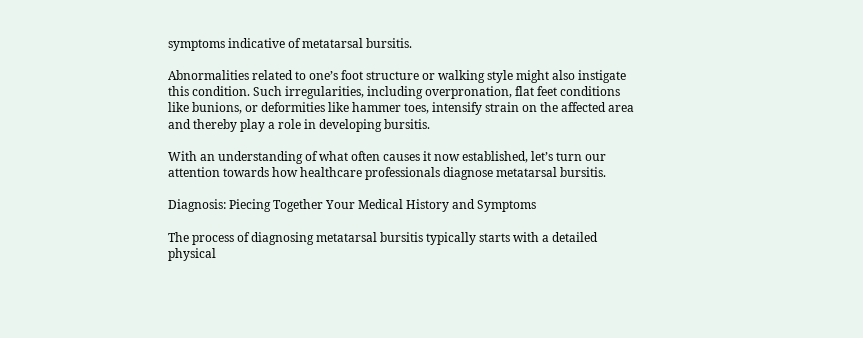symptoms indicative of metatarsal bursitis.

Abnormalities related to one’s foot structure or walking style might also instigate this condition. Such irregularities, including overpronation, flat feet conditions like bunions, or deformities like hammer toes, intensify strain on the affected area and thereby play a role in developing bursitis.

With an understanding of what often causes it now established, let’s turn our attention towards how healthcare professionals diagnose metatarsal bursitis.

Diagnosis: Piecing Together Your Medical History and Symptoms

The process of diagnosing metatarsal bursitis typically starts with a detailed physical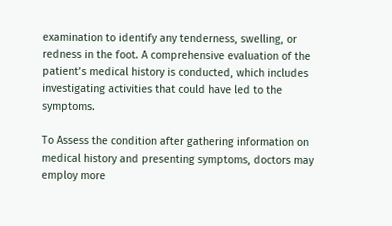examination to identify any tenderness, swelling, or redness in the foot. A comprehensive evaluation of the patient’s medical history is conducted, which includes investigating activities that could have led to the symptoms.

To Assess the condition after gathering information on medical history and presenting symptoms, doctors may employ more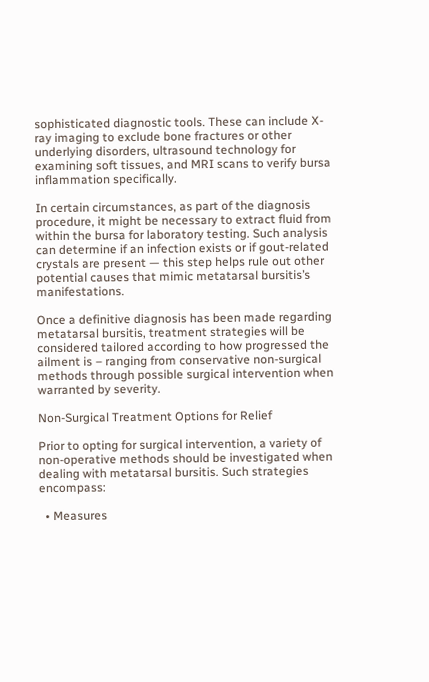sophisticated diagnostic tools. These can include X-ray imaging to exclude bone fractures or other underlying disorders, ultrasound technology for examining soft tissues, and MRI scans to verify bursa inflammation specifically.

In certain circumstances, as part of the diagnosis procedure, it might be necessary to extract fluid from within the bursa for laboratory testing. Such analysis can determine if an infection exists or if gout-related crystals are present — this step helps rule out other potential causes that mimic metatarsal bursitis’s manifestations.

Once a definitive diagnosis has been made regarding metatarsal bursitis, treatment strategies will be considered tailored according to how progressed the ailment is – ranging from conservative non-surgical methods through possible surgical intervention when warranted by severity.

Non-Surgical Treatment Options for Relief

Prior to opting for surgical intervention, a variety of non-operative methods should be investigated when dealing with metatarsal bursitis. Such strategies encompass:

  • Measures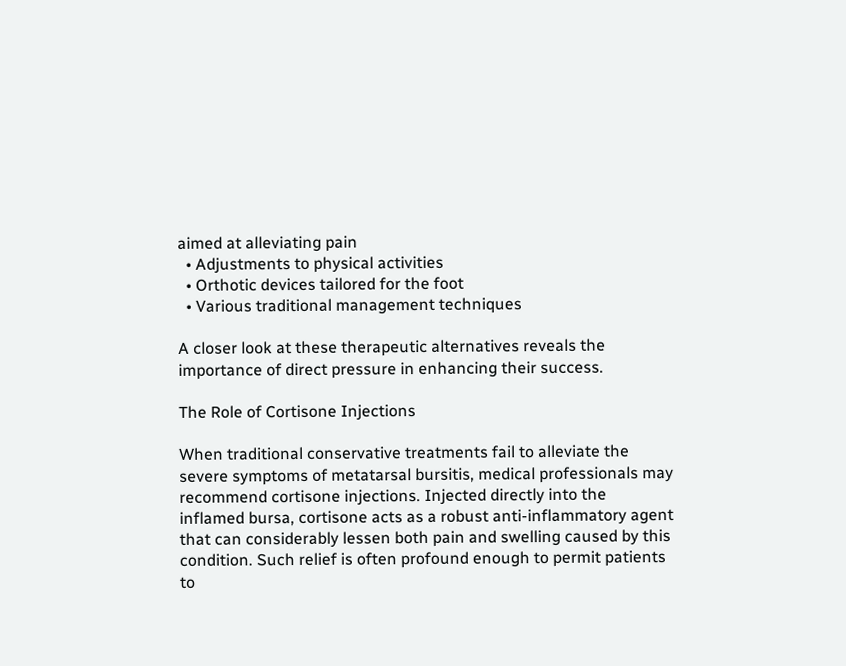aimed at alleviating pain
  • Adjustments to physical activities
  • Orthotic devices tailored for the foot
  • Various traditional management techniques

A closer look at these therapeutic alternatives reveals the importance of direct pressure in enhancing their success.

The Role of Cortisone Injections

When traditional conservative treatments fail to alleviate the severe symptoms of metatarsal bursitis, medical professionals may recommend cortisone injections. Injected directly into the inflamed bursa, cortisone acts as a robust anti-inflammatory agent that can considerably lessen both pain and swelling caused by this condition. Such relief is often profound enough to permit patients to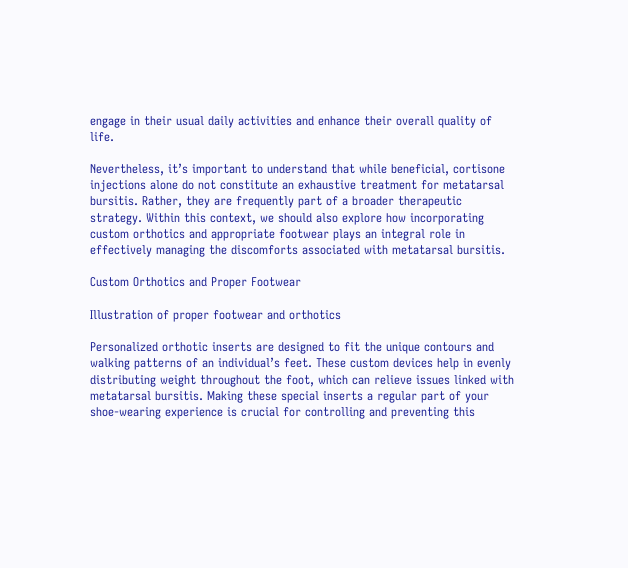engage in their usual daily activities and enhance their overall quality of life.

Nevertheless, it’s important to understand that while beneficial, cortisone injections alone do not constitute an exhaustive treatment for metatarsal bursitis. Rather, they are frequently part of a broader therapeutic strategy. Within this context, we should also explore how incorporating custom orthotics and appropriate footwear plays an integral role in effectively managing the discomforts associated with metatarsal bursitis.

Custom Orthotics and Proper Footwear

Illustration of proper footwear and orthotics

Personalized orthotic inserts are designed to fit the unique contours and walking patterns of an individual’s feet. These custom devices help in evenly distributing weight throughout the foot, which can relieve issues linked with metatarsal bursitis. Making these special inserts a regular part of your shoe-wearing experience is crucial for controlling and preventing this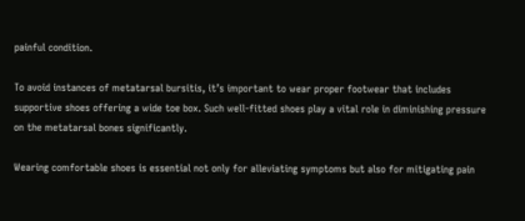painful condition.

To avoid instances of metatarsal bursitis, it’s important to wear proper footwear that includes supportive shoes offering a wide toe box. Such well-fitted shoes play a vital role in diminishing pressure on the metatarsal bones significantly.

Wearing comfortable shoes is essential not only for alleviating symptoms but also for mitigating pain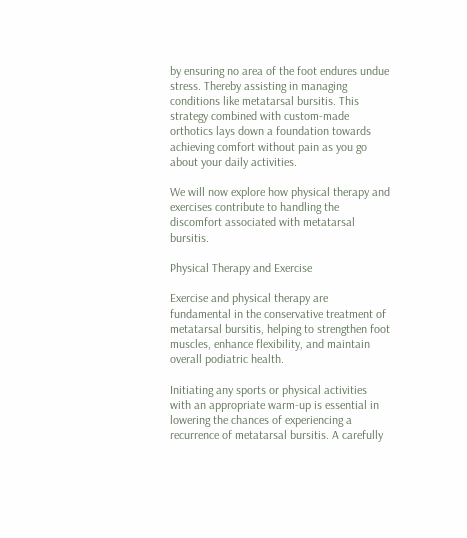by ensuring no area of the foot endures undue stress. Thereby assisting in managing conditions like metatarsal bursitis. This strategy combined with custom-made orthotics lays down a foundation towards achieving comfort without pain as you go about your daily activities.

We will now explore how physical therapy and exercises contribute to handling the discomfort associated with metatarsal bursitis.

Physical Therapy and Exercise

Exercise and physical therapy are fundamental in the conservative treatment of metatarsal bursitis, helping to strengthen foot muscles, enhance flexibility, and maintain overall podiatric health.

Initiating any sports or physical activities with an appropriate warm-up is essential in lowering the chances of experiencing a recurrence of metatarsal bursitis. A carefully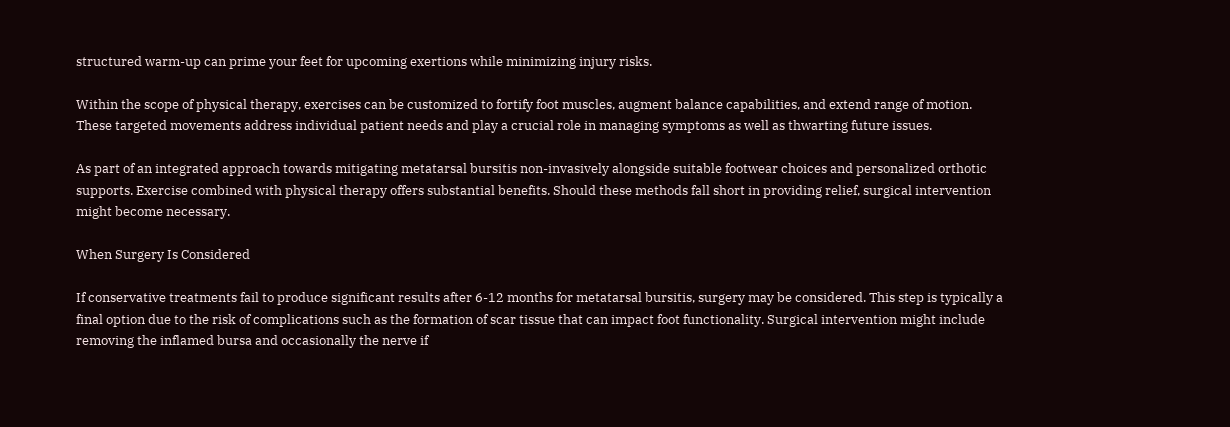structured warm-up can prime your feet for upcoming exertions while minimizing injury risks.

Within the scope of physical therapy, exercises can be customized to fortify foot muscles, augment balance capabilities, and extend range of motion. These targeted movements address individual patient needs and play a crucial role in managing symptoms as well as thwarting future issues.

As part of an integrated approach towards mitigating metatarsal bursitis non-invasively alongside suitable footwear choices and personalized orthotic supports. Exercise combined with physical therapy offers substantial benefits. Should these methods fall short in providing relief, surgical intervention might become necessary.

When Surgery Is Considered

If conservative treatments fail to produce significant results after 6-12 months for metatarsal bursitis, surgery may be considered. This step is typically a final option due to the risk of complications such as the formation of scar tissue that can impact foot functionality. Surgical intervention might include removing the inflamed bursa and occasionally the nerve if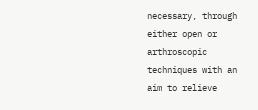necessary, through either open or arthroscopic techniques with an aim to relieve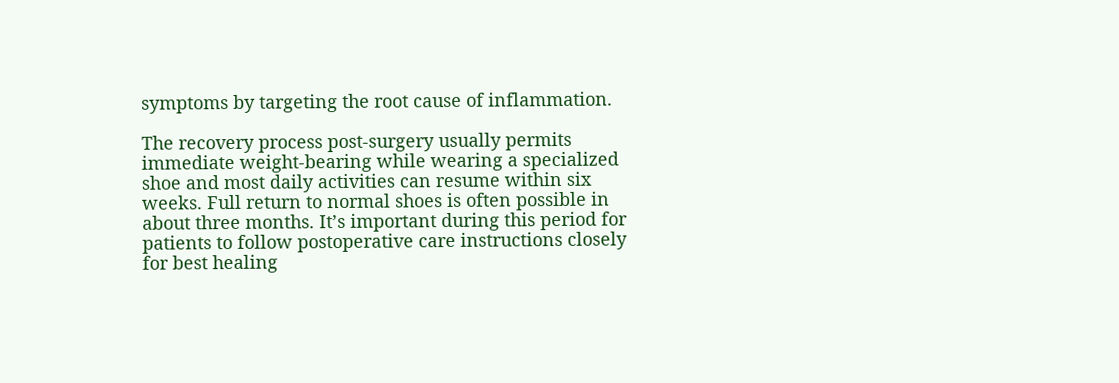symptoms by targeting the root cause of inflammation.

The recovery process post-surgery usually permits immediate weight-bearing while wearing a specialized shoe and most daily activities can resume within six weeks. Full return to normal shoes is often possible in about three months. It’s important during this period for patients to follow postoperative care instructions closely for best healing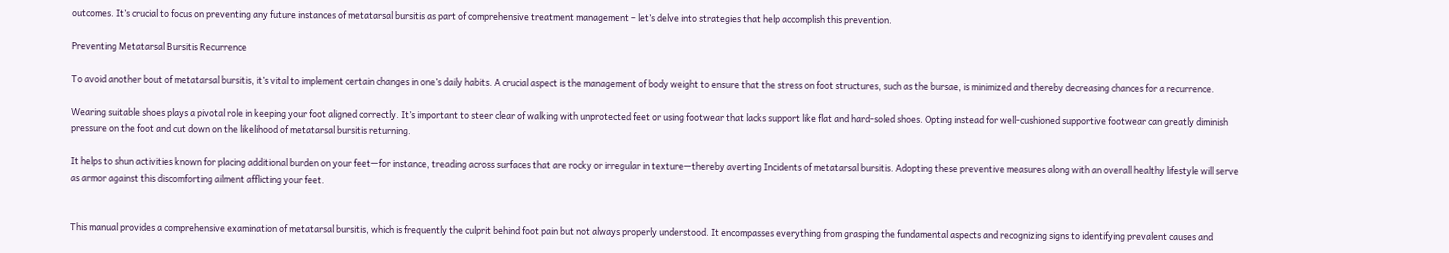outcomes. It’s crucial to focus on preventing any future instances of metatarsal bursitis as part of comprehensive treatment management – let’s delve into strategies that help accomplish this prevention.

Preventing Metatarsal Bursitis Recurrence

To avoid another bout of metatarsal bursitis, it’s vital to implement certain changes in one’s daily habits. A crucial aspect is the management of body weight to ensure that the stress on foot structures, such as the bursae, is minimized and thereby decreasing chances for a recurrence.

Wearing suitable shoes plays a pivotal role in keeping your foot aligned correctly. It’s important to steer clear of walking with unprotected feet or using footwear that lacks support like flat and hard-soled shoes. Opting instead for well-cushioned supportive footwear can greatly diminish pressure on the foot and cut down on the likelihood of metatarsal bursitis returning.

It helps to shun activities known for placing additional burden on your feet—for instance, treading across surfaces that are rocky or irregular in texture—thereby averting Incidents of metatarsal bursitis. Adopting these preventive measures along with an overall healthy lifestyle will serve as armor against this discomforting ailment afflicting your feet.


This manual provides a comprehensive examination of metatarsal bursitis, which is frequently the culprit behind foot pain but not always properly understood. It encompasses everything from grasping the fundamental aspects and recognizing signs to identifying prevalent causes and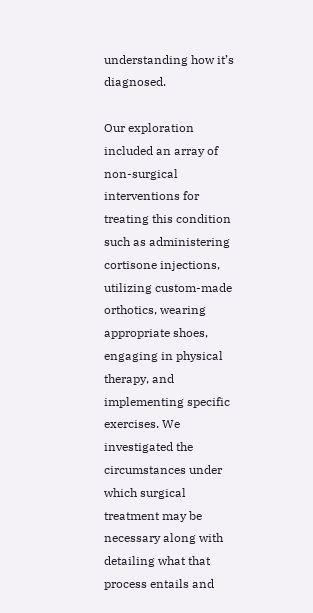understanding how it’s diagnosed.

Our exploration included an array of non-surgical interventions for treating this condition such as administering cortisone injections, utilizing custom-made orthotics, wearing appropriate shoes, engaging in physical therapy, and implementing specific exercises. We investigated the circumstances under which surgical treatment may be necessary along with detailing what that process entails and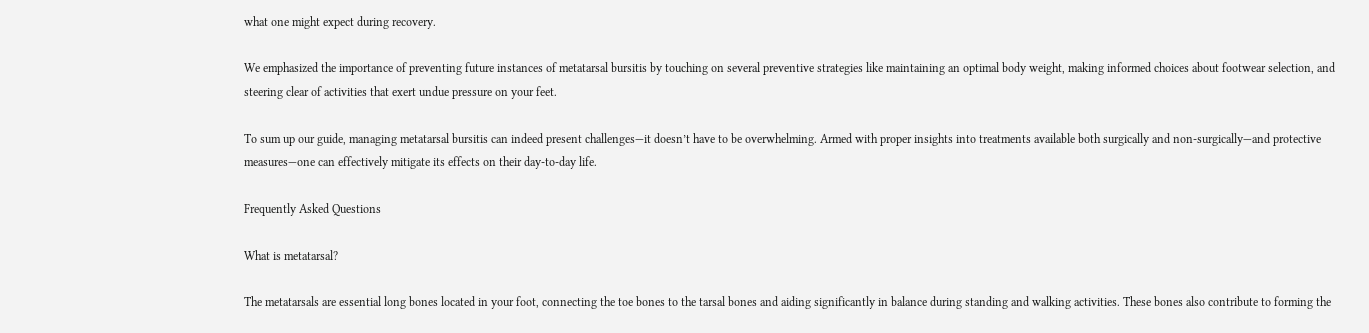what one might expect during recovery.

We emphasized the importance of preventing future instances of metatarsal bursitis by touching on several preventive strategies like maintaining an optimal body weight, making informed choices about footwear selection, and steering clear of activities that exert undue pressure on your feet.

To sum up our guide, managing metatarsal bursitis can indeed present challenges—it doesn’t have to be overwhelming. Armed with proper insights into treatments available both surgically and non-surgically—and protective measures—one can effectively mitigate its effects on their day-to-day life.

Frequently Asked Questions

What is metatarsal?

The metatarsals are essential long bones located in your foot, connecting the toe bones to the tarsal bones and aiding significantly in balance during standing and walking activities. These bones also contribute to forming the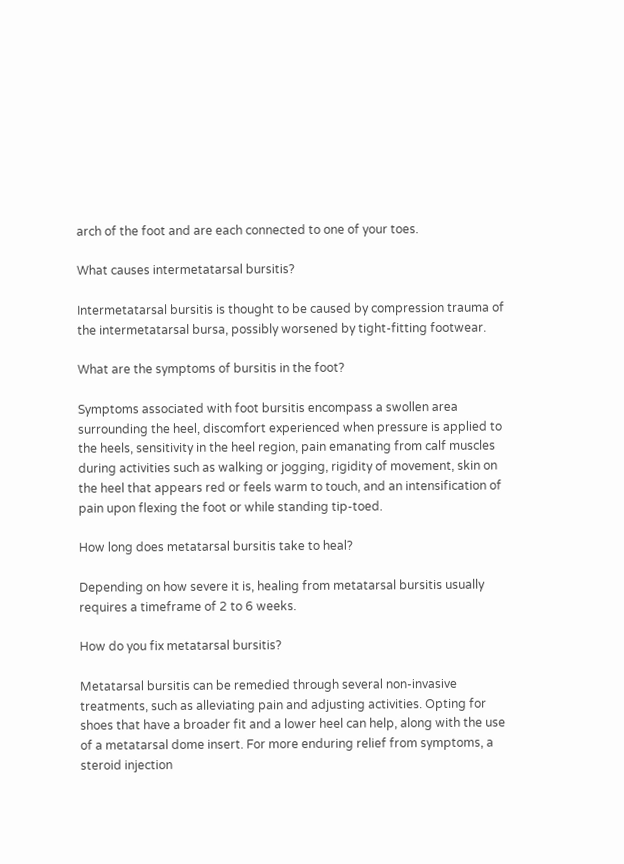arch of the foot and are each connected to one of your toes.

What causes intermetatarsal bursitis?

Intermetatarsal bursitis is thought to be caused by compression trauma of the intermetatarsal bursa, possibly worsened by tight-fitting footwear.

What are the symptoms of bursitis in the foot?

Symptoms associated with foot bursitis encompass a swollen area surrounding the heel, discomfort experienced when pressure is applied to the heels, sensitivity in the heel region, pain emanating from calf muscles during activities such as walking or jogging, rigidity of movement, skin on the heel that appears red or feels warm to touch, and an intensification of pain upon flexing the foot or while standing tip-toed.

How long does metatarsal bursitis take to heal?

Depending on how severe it is, healing from metatarsal bursitis usually requires a timeframe of 2 to 6 weeks.

How do you fix metatarsal bursitis?

Metatarsal bursitis can be remedied through several non-invasive treatments, such as alleviating pain and adjusting activities. Opting for shoes that have a broader fit and a lower heel can help, along with the use of a metatarsal dome insert. For more enduring relief from symptoms, a steroid injection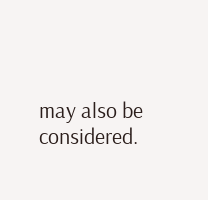may also be considered.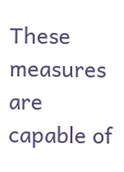These measures are capable of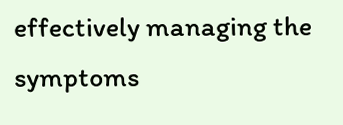effectively managing the symptoms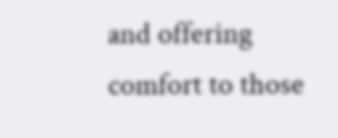and offering comfort to those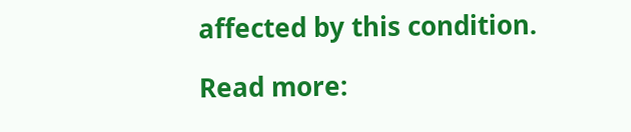affected by this condition.

Read more: